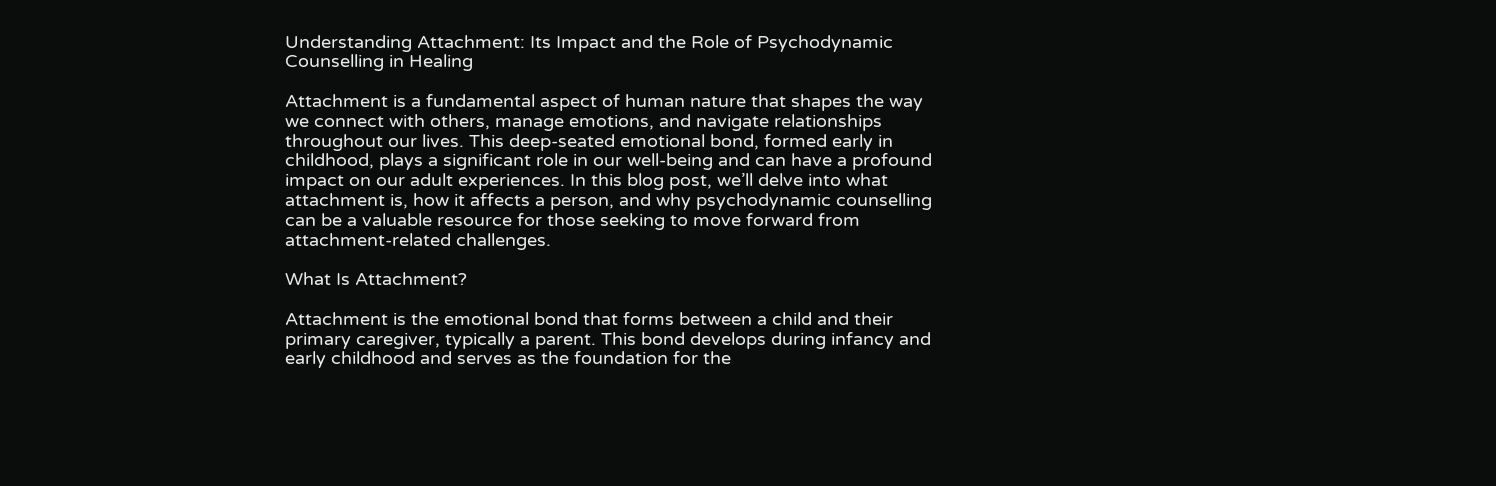Understanding Attachment: Its Impact and the Role of Psychodynamic Counselling in Healing

Attachment is a fundamental aspect of human nature that shapes the way we connect with others, manage emotions, and navigate relationships throughout our lives. This deep-seated emotional bond, formed early in childhood, plays a significant role in our well-being and can have a profound impact on our adult experiences. In this blog post, we’ll delve into what attachment is, how it affects a person, and why psychodynamic counselling can be a valuable resource for those seeking to move forward from attachment-related challenges.

What Is Attachment?

Attachment is the emotional bond that forms between a child and their primary caregiver, typically a parent. This bond develops during infancy and early childhood and serves as the foundation for the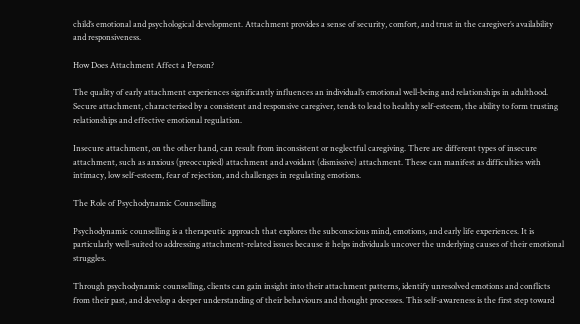child’s emotional and psychological development. Attachment provides a sense of security, comfort, and trust in the caregiver’s availability and responsiveness.

How Does Attachment Affect a Person?

The quality of early attachment experiences significantly influences an individual’s emotional well-being and relationships in adulthood. Secure attachment, characterised by a consistent and responsive caregiver, tends to lead to healthy self-esteem, the ability to form trusting relationships and effective emotional regulation.

Insecure attachment, on the other hand, can result from inconsistent or neglectful caregiving. There are different types of insecure attachment, such as anxious (preoccupied) attachment and avoidant (dismissive) attachment. These can manifest as difficulties with intimacy, low self-esteem, fear of rejection, and challenges in regulating emotions.

The Role of Psychodynamic Counselling

Psychodynamic counselling is a therapeutic approach that explores the subconscious mind, emotions, and early life experiences. It is particularly well-suited to addressing attachment-related issues because it helps individuals uncover the underlying causes of their emotional struggles.

Through psychodynamic counselling, clients can gain insight into their attachment patterns, identify unresolved emotions and conflicts from their past, and develop a deeper understanding of their behaviours and thought processes. This self-awareness is the first step toward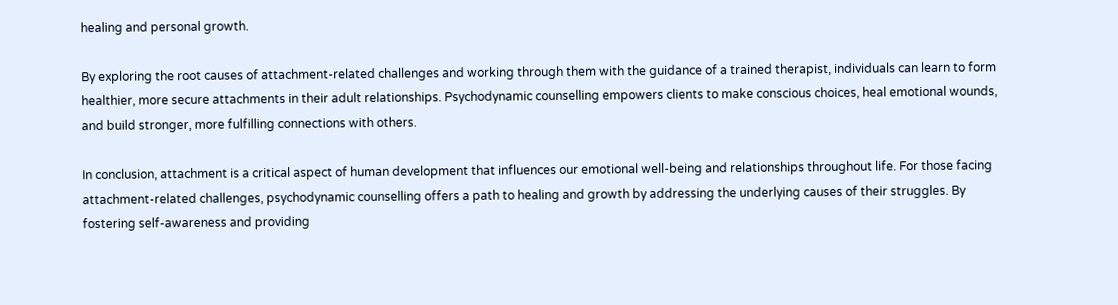healing and personal growth.

By exploring the root causes of attachment-related challenges and working through them with the guidance of a trained therapist, individuals can learn to form healthier, more secure attachments in their adult relationships. Psychodynamic counselling empowers clients to make conscious choices, heal emotional wounds, and build stronger, more fulfilling connections with others.

In conclusion, attachment is a critical aspect of human development that influences our emotional well-being and relationships throughout life. For those facing attachment-related challenges, psychodynamic counselling offers a path to healing and growth by addressing the underlying causes of their struggles. By fostering self-awareness and providing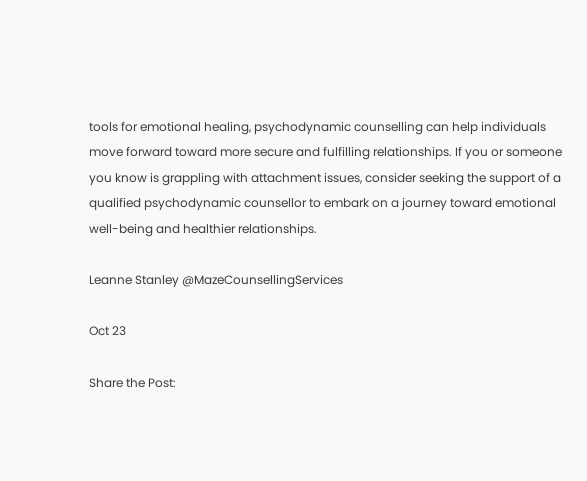tools for emotional healing, psychodynamic counselling can help individuals move forward toward more secure and fulfilling relationships. If you or someone you know is grappling with attachment issues, consider seeking the support of a qualified psychodynamic counsellor to embark on a journey toward emotional well-being and healthier relationships.

Leanne Stanley @MazeCounsellingServices

Oct 23

Share the Post: